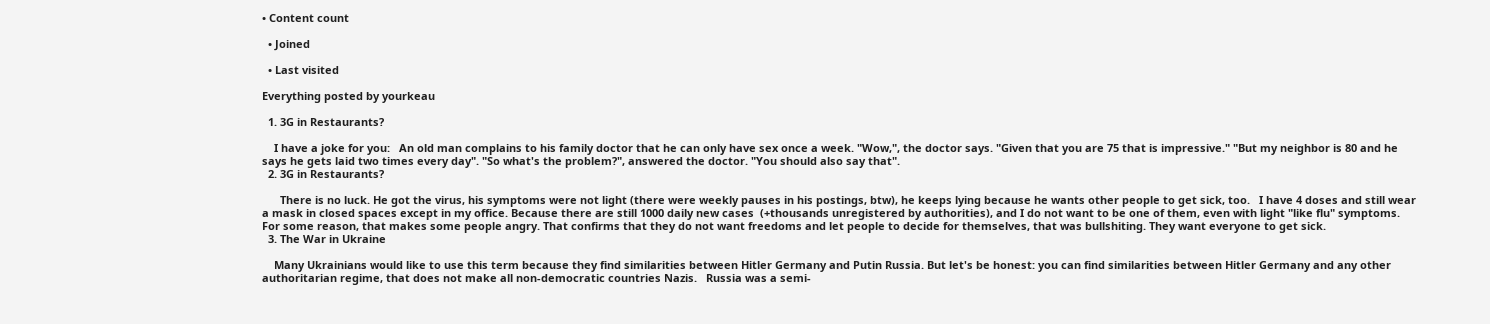• Content count

  • Joined

  • Last visited

Everything posted by yourkeau

  1. 3G in Restaurants?

    I have a joke for you:   An old man complains to his family doctor that he can only have sex once a week. "Wow,", the doctor says. "Given that you are 75 that is impressive." "But my neighbor is 80 and he says he gets laid two times every day". "So what's the problem?", answered the doctor. "You should also say that".
  2. 3G in Restaurants?

      There is no luck. He got the virus, his symptoms were not light (there were weekly pauses in his postings, btw), he keeps lying because he wants other people to get sick, too.   I have 4 doses and still wear a mask in closed spaces except in my office. Because there are still 1000 daily new cases  (+thousands unregistered by authorities), and I do not want to be one of them, even with light "like flu" symptoms.   For some reason, that makes some people angry. That confirms that they do not want freedoms and let people to decide for themselves, that was bullshiting. They want everyone to get sick.
  3. The War in Ukraine

    Many Ukrainians would like to use this term because they find similarities between Hitler Germany and Putin Russia. But let's be honest: you can find similarities between Hitler Germany and any other authoritarian regime, that does not make all non-democratic countries Nazis.   Russia was a semi-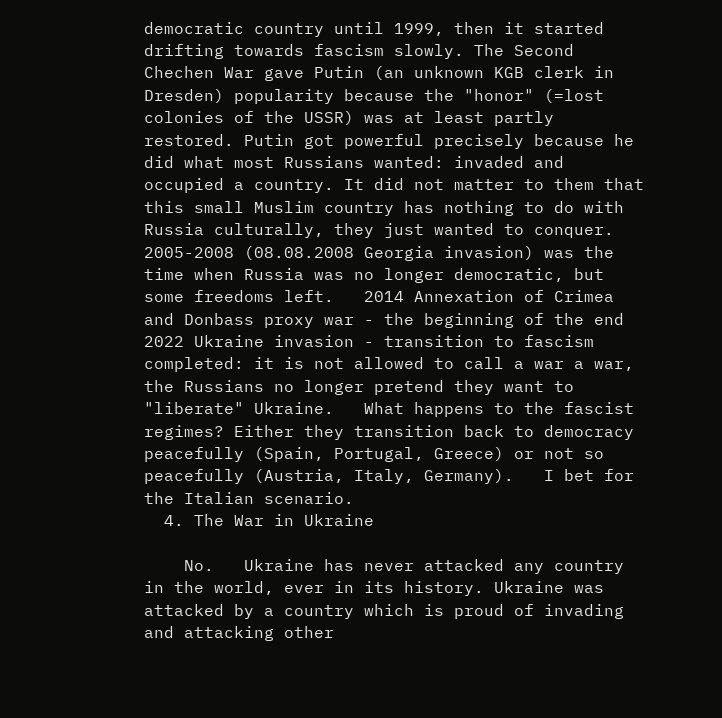democratic country until 1999, then it started drifting towards fascism slowly. The Second Chechen War gave Putin (an unknown KGB clerk in Dresden) popularity because the "honor" (=lost colonies of the USSR) was at least partly restored. Putin got powerful precisely because he did what most Russians wanted: invaded and occupied a country. It did not matter to them that this small Muslim country has nothing to do with Russia culturally, they just wanted to conquer.   2005-2008 (08.08.2008 Georgia invasion) was the time when Russia was no longer democratic, but some freedoms left.   2014 Annexation of Crimea and Donbass proxy war - the beginning of the end 2022 Ukraine invasion - transition to fascism completed: it is not allowed to call a war a war, the Russians no longer pretend they want to "liberate" Ukraine.   What happens to the fascist regimes? Either they transition back to democracy peacefully (Spain, Portugal, Greece) or not so peacefully (Austria, Italy, Germany).   I bet for the Italian scenario.
  4. The War in Ukraine

    No.   Ukraine has never attacked any country in the world, ever in its history. Ukraine was attacked by a country which is proud of invading and attacking other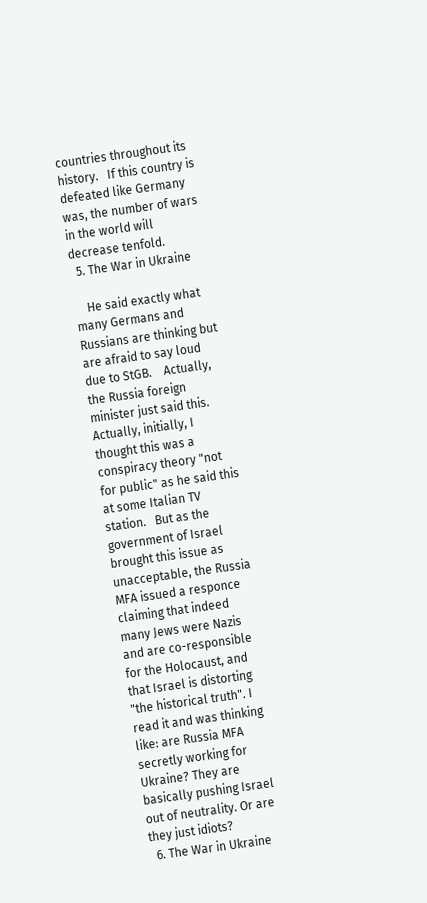countries throughout its history.   If this country is defeated like Germany was, the number of wars in the world will decrease tenfold.
  5. The War in Ukraine

    He said exactly what many Germans and Russians are thinking but are afraid to say loud due to StGB.    Actually, the Russia foreign minister just said this. Actually, initially, I thought this was a conspiracy theory "not for public" as he said this at some Italian TV station.   But as the government of Israel brought this issue as unacceptable, the Russia MFA issued a responce claiming that indeed many Jews were Nazis and are co-responsible for the Holocaust, and that Israel is distorting "the historical truth". I read it and was thinking like: are Russia MFA secretly working for Ukraine? They are basically pushing Israel out of neutrality. Or are they just idiots?
  6. The War in Ukraine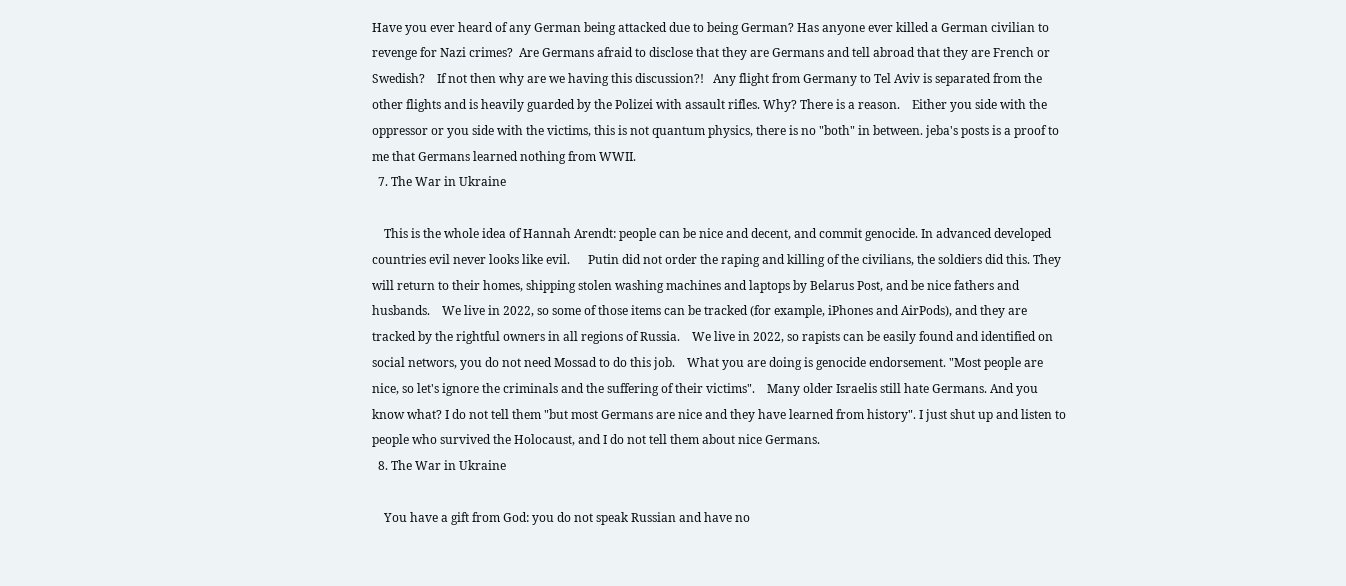Have you ever heard of any German being attacked due to being German? Has anyone ever killed a German civilian to revenge for Nazi crimes?  Are Germans afraid to disclose that they are Germans and tell abroad that they are French or Swedish?    If not then why are we having this discussion?!   Any flight from Germany to Tel Aviv is separated from the other flights and is heavily guarded by the Polizei with assault rifles. Why? There is a reason.    Either you side with the oppressor or you side with the victims, this is not quantum physics, there is no "both" in between. jeba's posts is a proof to me that Germans learned nothing from WWII.
  7. The War in Ukraine

    This is the whole idea of Hannah Arendt: people can be nice and decent, and commit genocide. In advanced developed countries evil never looks like evil.      Putin did not order the raping and killing of the civilians, the soldiers did this. They will return to their homes, shipping stolen washing machines and laptops by Belarus Post, and be nice fathers and husbands.    We live in 2022, so some of those items can be tracked (for example, iPhones and AirPods), and they are tracked by the rightful owners in all regions of Russia.    We live in 2022, so rapists can be easily found and identified on social networs, you do not need Mossad to do this job.    What you are doing is genocide endorsement. "Most people are nice, so let's ignore the criminals and the suffering of their victims".    Many older Israelis still hate Germans. And you know what? I do not tell them "but most Germans are nice and they have learned from history". I just shut up and listen to people who survived the Holocaust, and I do not tell them about nice Germans.
  8. The War in Ukraine

    You have a gift from God: you do not speak Russian and have no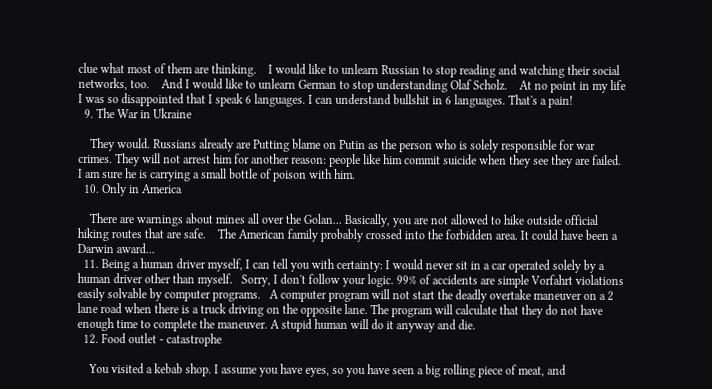clue what most of them are thinking.    I would like to unlearn Russian to stop reading and watching their social networks, too.    And I would like to unlearn German to stop understanding Olaf Scholz.    At no point in my life I was so disappointed that I speak 6 languages. I can understand bullshit in 6 languages. That's a pain!
  9. The War in Ukraine

    They would. Russians already are Putting blame on Putin as the person who is solely responsible for war crimes. They will not arrest him for another reason: people like him commit suicide when they see they are failed. I am sure he is carrying a small bottle of poison with him.
  10. Only in America

    There are warnings about mines all over the Golan... Basically, you are not allowed to hike outside official hiking routes that are safe.    The American family probably crossed into the forbidden area. It could have been a Darwin award...
  11. Being a human driver myself, I can tell you with certainty: I would never sit in a car operated solely by a human driver other than myself.   Sorry, I don't follow your logic. 99% of accidents are simple Vorfahrt violations easily solvable by computer programs.   A computer program will not start the deadly overtake maneuver on a 2 lane road when there is a truck driving on the opposite lane. The program will calculate that they do not have enough time to complete the maneuver. A stupid human will do it anyway and die.
  12. Food outlet - catastrophe

    You visited a kebab shop. I assume you have eyes, so you have seen a big rolling piece of meat, and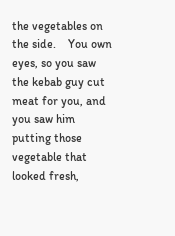the vegetables on the side.    You own eyes, so you saw the kebab guy cut meat for you, and you saw him putting those vegetable that looked fresh,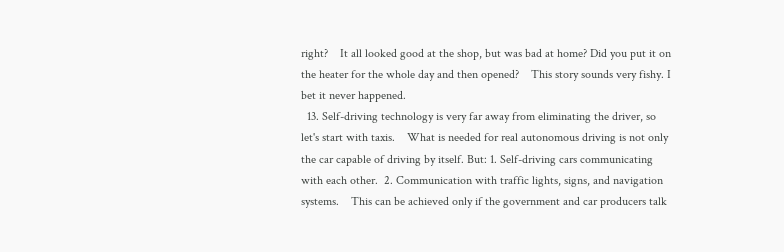right?    It all looked good at the shop, but was bad at home? Did you put it on the heater for the whole day and then opened?    This story sounds very fishy. I bet it never happened.
  13. Self-driving technology is very far away from eliminating the driver, so let's start with taxis.    What is needed for real autonomous driving is not only the car capable of driving by itself. But: 1. Self-driving cars communicating with each other.  2. Communication with traffic lights, signs, and navigation systems.    This can be achieved only if the government and car producers talk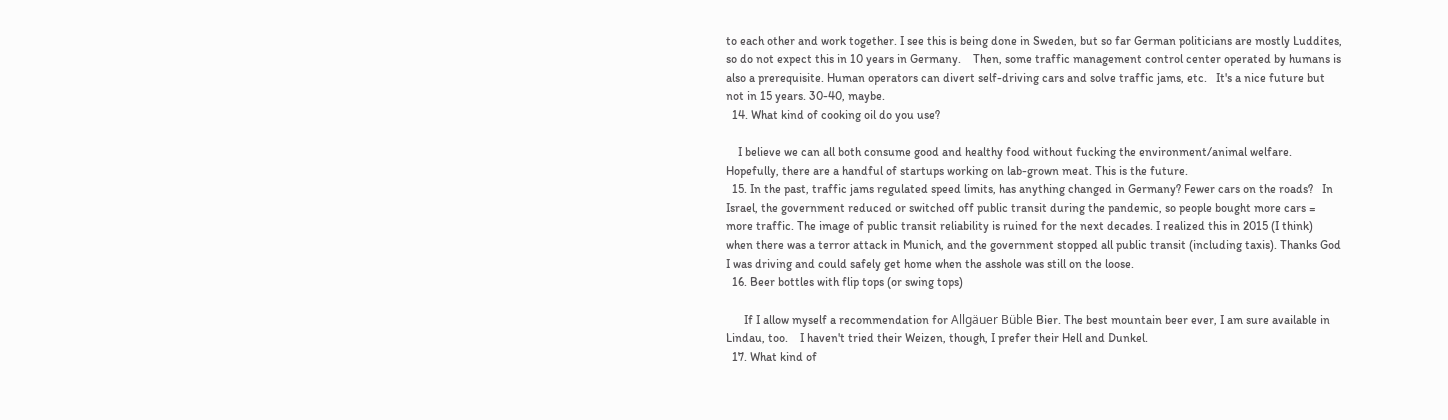to each other and work together. I see this is being done in Sweden, but so far German politicians are mostly Luddites, so do not expect this in 10 years in Germany.    Then, some traffic management control center operated by humans is also a prerequisite. Human operators can divert self-driving cars and solve traffic jams, etc.   It's a nice future but not in 15 years. 30-40, maybe.
  14. What kind of cooking oil do you use?

    I believe we can all both consume good and healthy food without fucking the environment/animal welfare.    Hopefully, there are a handful of startups working on lab-grown meat. This is the future.
  15. In the past, traffic jams regulated speed limits, has anything changed in Germany? Fewer cars on the roads?   In Israel, the government reduced or switched off public transit during the pandemic, so people bought more cars = more traffic. The image of public transit reliability is ruined for the next decades. I realized this in 2015 (I think) when there was a terror attack in Munich, and the government stopped all public transit (including taxis). Thanks God I was driving and could safely get home when the asshole was still on the loose.
  16. Beer bottles with flip tops (or swing tops)

      If I allow myself a recommendation for Allgäuer Büble Bier. The best mountain beer ever, I am sure available in Lindau, too.    I haven't tried their Weizen, though, I prefer their Hell and Dunkel.
  17. What kind of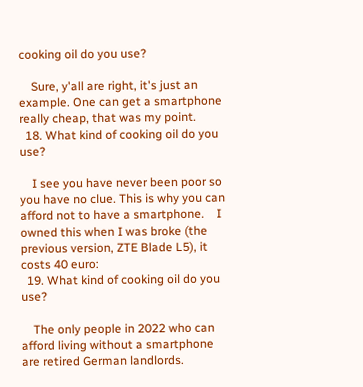cooking oil do you use?

    Sure, y'all are right, it's just an example. One can get a smartphone really cheap, that was my point.
  18. What kind of cooking oil do you use?

    I see you have never been poor so you have no clue. This is why you can afford not to have a smartphone.    I owned this when I was broke (the previous version, ZTE Blade L5), it costs 40 euro:
  19. What kind of cooking oil do you use?

    The only people in 2022 who can afford living without a smartphone are retired German landlords.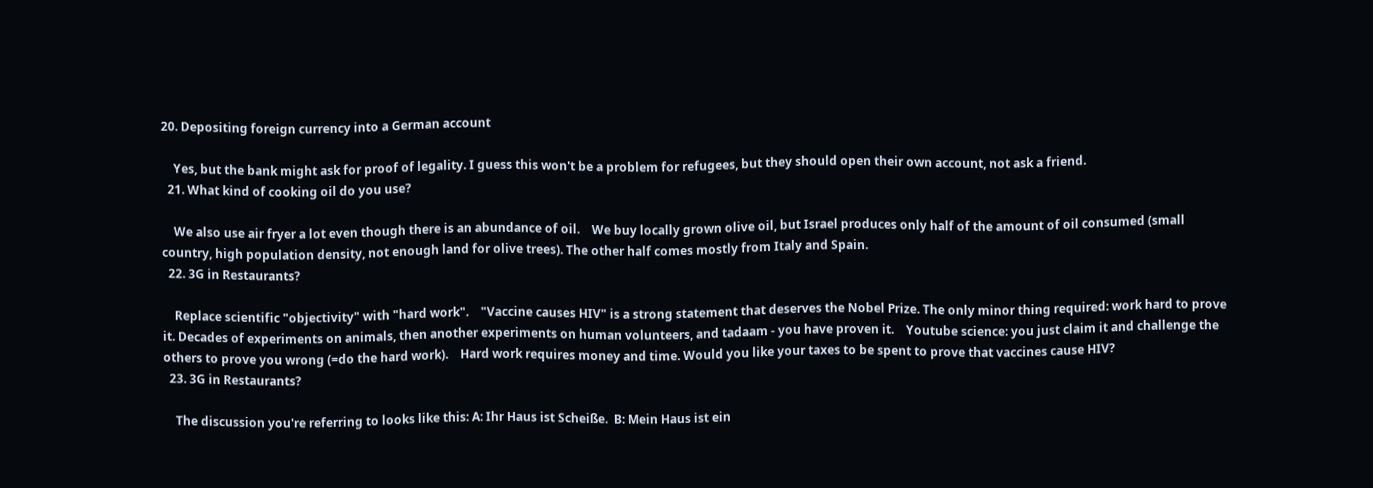20. Depositing foreign currency into a German account

    Yes, but the bank might ask for proof of legality. I guess this won't be a problem for refugees, but they should open their own account, not ask a friend.
  21. What kind of cooking oil do you use?

    We also use air fryer a lot even though there is an abundance of oil.    We buy locally grown olive oil, but Israel produces only half of the amount of oil consumed (small country, high population density, not enough land for olive trees). The other half comes mostly from Italy and Spain.
  22. 3G in Restaurants?

    Replace scientific "objectivity" with "hard work".    "Vaccine causes HIV" is a strong statement that deserves the Nobel Prize. The only minor thing required: work hard to prove it. Decades of experiments on animals, then another experiments on human volunteers, and tadaam - you have proven it.    Youtube science: you just claim it and challenge the others to prove you wrong (=do the hard work).    Hard work requires money and time. Would you like your taxes to be spent to prove that vaccines cause HIV?
  23. 3G in Restaurants?

    The discussion you're referring to looks like this: A: Ihr Haus ist Scheiße.  B: Mein Haus ist ein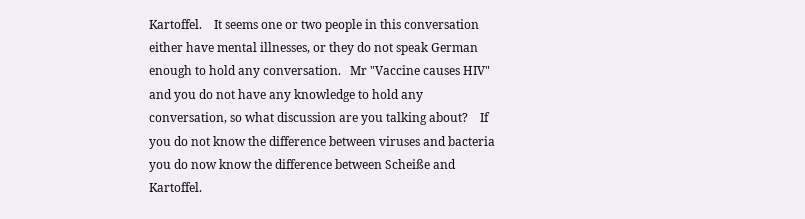Kartoffel.    It seems one or two people in this conversation either have mental illnesses, or they do not speak German enough to hold any conversation.   Mr "Vaccine causes HIV" and you do not have any knowledge to hold any conversation, so what discussion are you talking about?    If you do not know the difference between viruses and bacteria you do now know the difference between Scheiße and Kartoffel.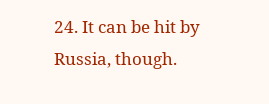24. It can be hit by Russia, though.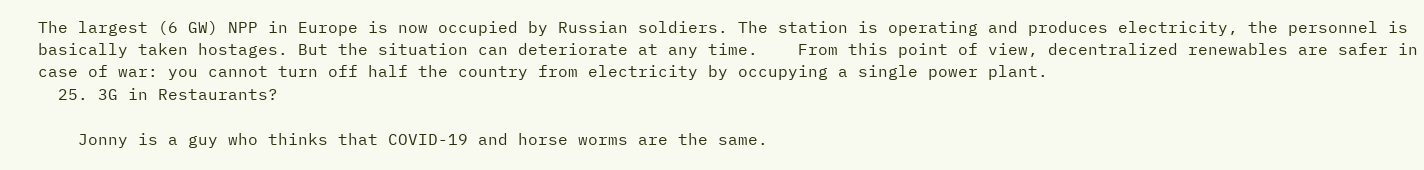The largest (6 GW) NPP in Europe is now occupied by Russian soldiers. The station is operating and produces electricity, the personnel is basically taken hostages. But the situation can deteriorate at any time.    From this point of view, decentralized renewables are safer in case of war: you cannot turn off half the country from electricity by occupying a single power plant.
  25. 3G in Restaurants?

    Jonny is a guy who thinks that COVID-19 and horse worms are the same.